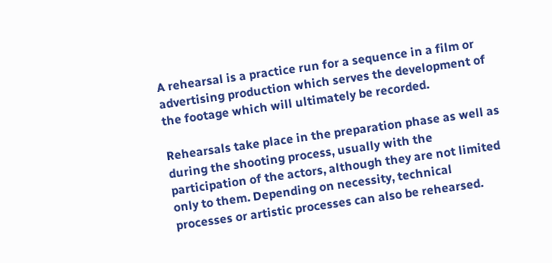A rehearsal is a practice run for a sequence in a film or advertising production which serves the development of the footage which will ultimately be recorded.

Rehearsals take place in the preparation phase as well as during the shooting process, usually with the participation of the actors, although they are not limited only to them. Depending on necessity, technical processes or artistic processes can also be rehearsed.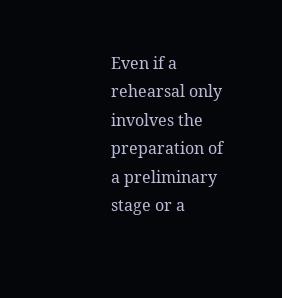Even if a rehearsal only involves the preparation of a preliminary stage or a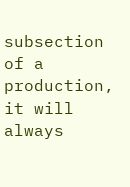subsection of a production, it will always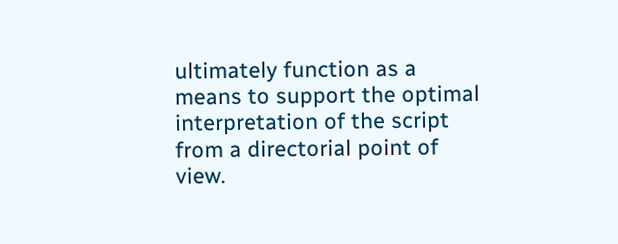ultimately function as a means to support the optimal interpretation of the script from a directorial point of view.